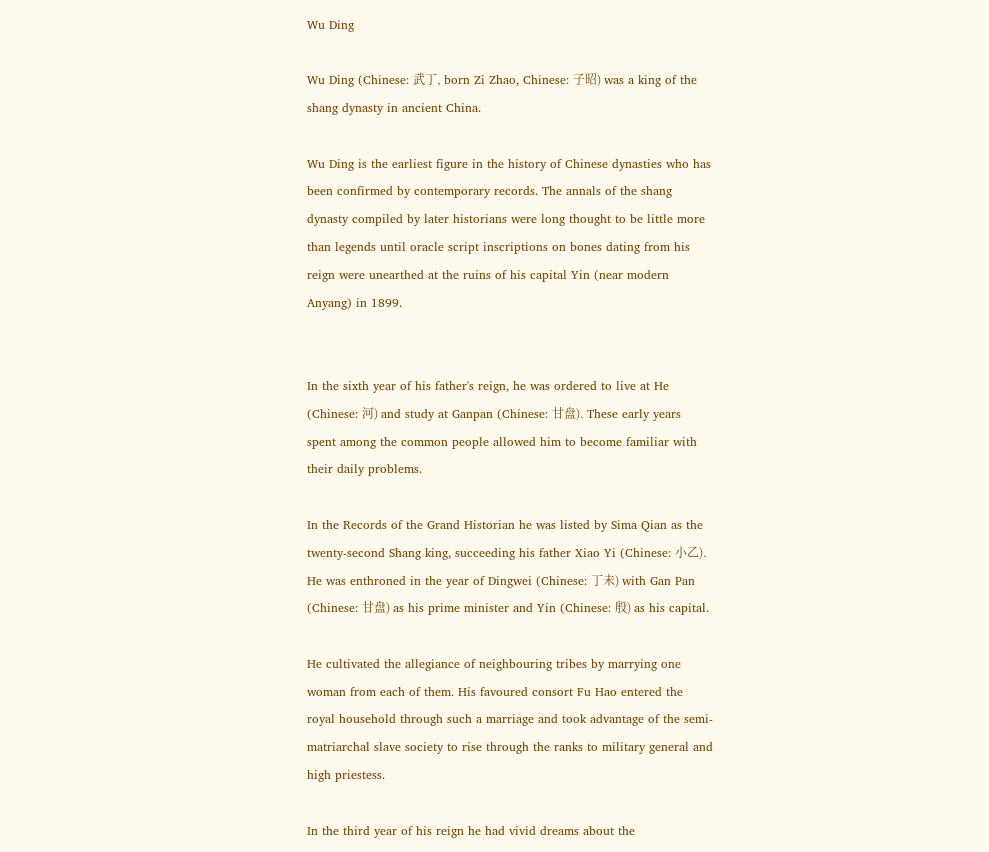Wu Ding

Wu Ding (Chinese: 武丁, born Zi Zhao, Chinese: 子昭) was a king of the shang dynasty in ancient China.

Wu Ding is the earliest figure in the history of Chinese dynasties who has been confirmed by contemporary records. The annals of the shang dynasty compiled by later historians were long thought to be little more than legends until oracle script inscriptions on bones dating from his reign were unearthed at the ruins of his capital Yin (near modern Anyang) in 1899.


In the sixth year of his father's reign, he was ordered to live at He (Chinese: 河) and study at Ganpan (Chinese: 甘盘). These early years spent among the common people allowed him to become familiar with their daily problems.

In the Records of the Grand Historian he was listed by Sima Qian as the twenty-second Shang king, succeeding his father Xiao Yi (Chinese: 小乙). He was enthroned in the year of Dingwei (Chinese: 丁未) with Gan Pan (Chinese: 甘盘) as his prime minister and Yin (Chinese: 殷) as his capital.

He cultivated the allegiance of neighbouring tribes by marrying one woman from each of them. His favoured consort Fu Hao entered the royal household through such a marriage and took advantage of the semi-matriarchal slave society to rise through the ranks to military general and high priestess.

In the third year of his reign he had vivid dreams about the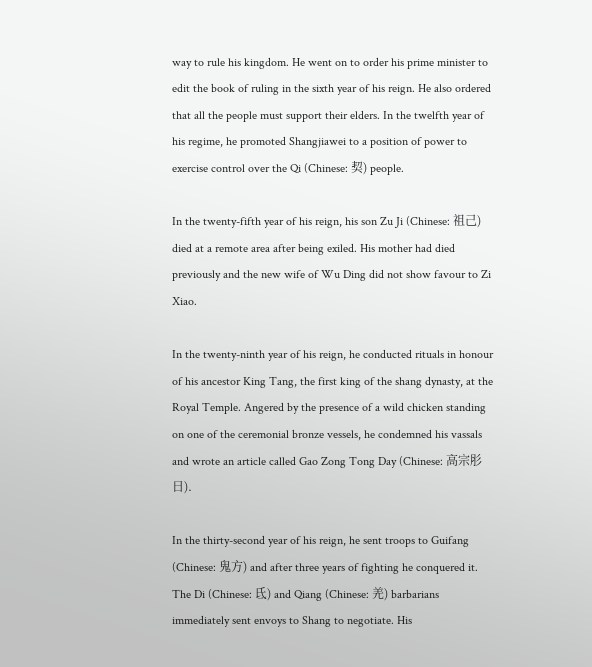way to rule his kingdom. He went on to order his prime minister to edit the book of ruling in the sixth year of his reign. He also ordered that all the people must support their elders. In the twelfth year of his regime, he promoted Shangjiawei to a position of power to exercise control over the Qi (Chinese: 契) people.

In the twenty-fifth year of his reign, his son Zu Ji (Chinese: 祖己) died at a remote area after being exiled. His mother had died previously and the new wife of Wu Ding did not show favour to Zi Xiao.

In the twenty-ninth year of his reign, he conducted rituals in honour of his ancestor King Tang, the first king of the shang dynasty, at the Royal Temple. Angered by the presence of a wild chicken standing on one of the ceremonial bronze vessels, he condemned his vassals and wrote an article called Gao Zong Tong Day (Chinese: 高宗肜日).

In the thirty-second year of his reign, he sent troops to Guifang (Chinese: 鬼方) and after three years of fighting he conquered it. The Di (Chinese: 氐) and Qiang (Chinese: 羌) barbarians immediately sent envoys to Shang to negotiate. His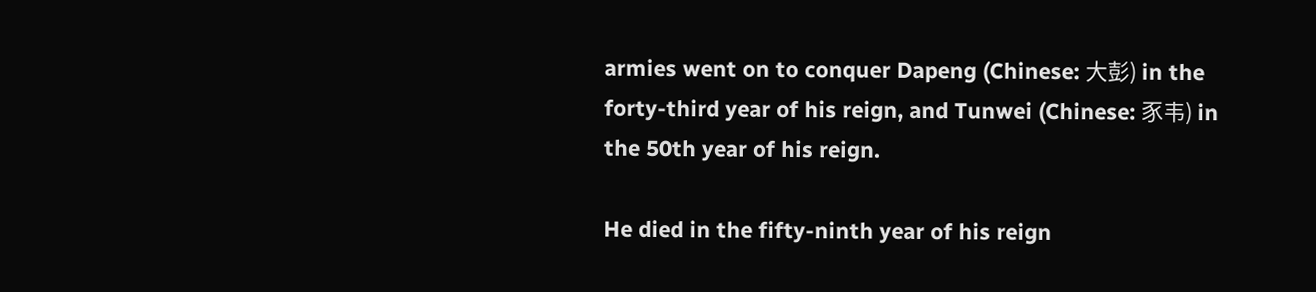armies went on to conquer Dapeng (Chinese: 大彭) in the forty-third year of his reign, and Tunwei (Chinese: 豕韦) in the 50th year of his reign.

He died in the fifty-ninth year of his reign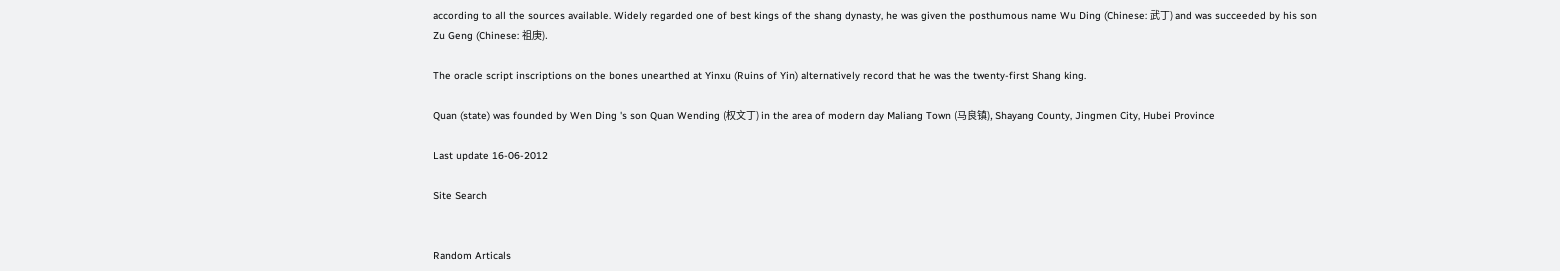according to all the sources available. Widely regarded one of best kings of the shang dynasty, he was given the posthumous name Wu Ding (Chinese: 武丁) and was succeeded by his son Zu Geng (Chinese: 祖庚).

The oracle script inscriptions on the bones unearthed at Yinxu (Ruins of Yin) alternatively record that he was the twenty-first Shang king.

Quan (state) was founded by Wen Ding 's son Quan Wending (权文丁) in the area of modern day Maliang Town (马良镇), Shayang County, Jingmen City, Hubei Province

Last update 16-06-2012

Site Search


Random Articals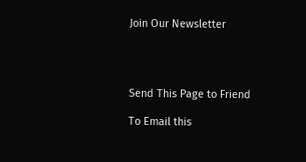Join Our Newsletter




Send This Page to Friend

To Email this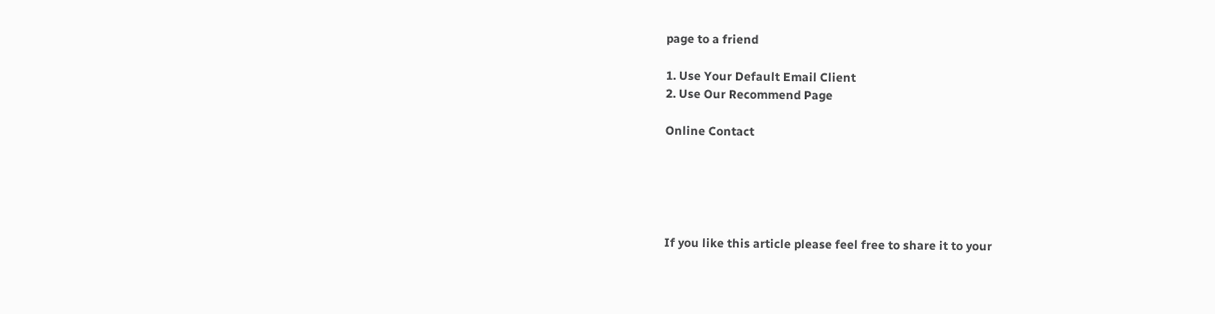page to a friend

1. Use Your Default Email Client
2. Use Our Recommend Page

Online Contact





If you like this article please feel free to share it to your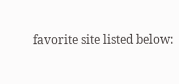favorite site listed below: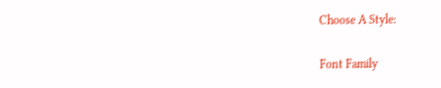Choose A Style:

Font Family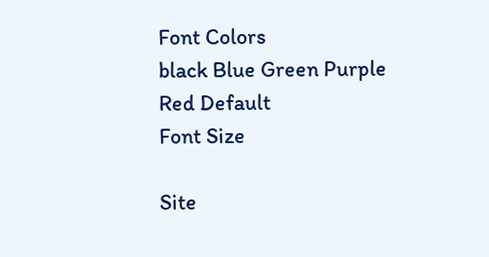Font Colors
black Blue Green Purple Red Default
Font Size

Site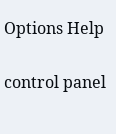Options Help

control panel